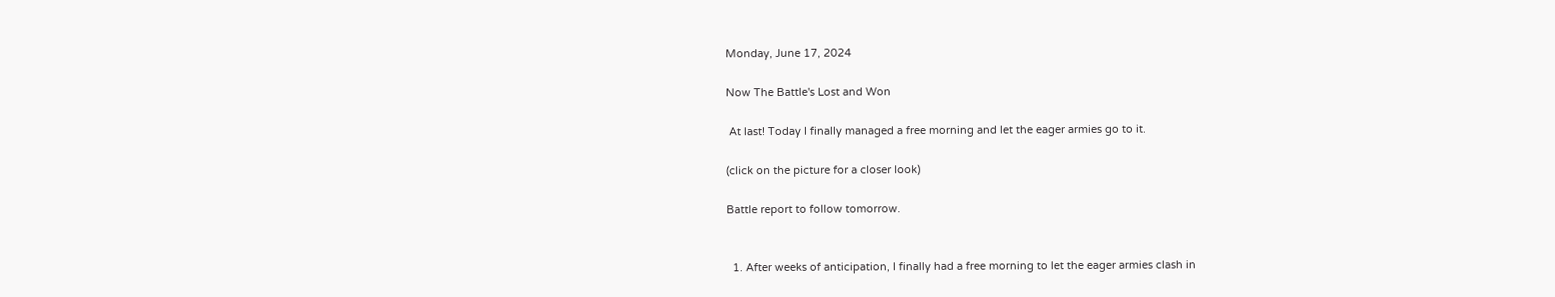Monday, June 17, 2024

Now The Battle's Lost and Won

 At last! Today I finally managed a free morning and let the eager armies go to it.

(click on the picture for a closer look)

Battle report to follow tomorrow.


  1. After weeks of anticipation, I finally had a free morning to let the eager armies clash in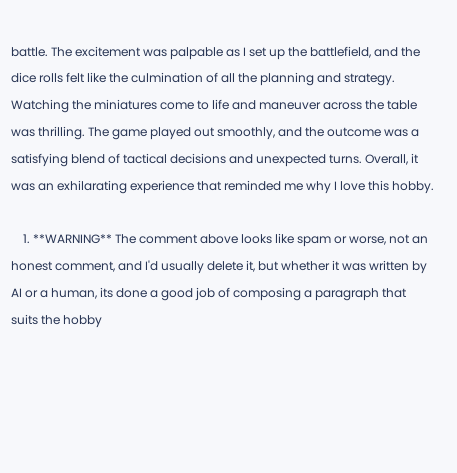battle. The excitement was palpable as I set up the battlefield, and the dice rolls felt like the culmination of all the planning and strategy. Watching the miniatures come to life and maneuver across the table was thrilling. The game played out smoothly, and the outcome was a satisfying blend of tactical decisions and unexpected turns. Overall, it was an exhilarating experience that reminded me why I love this hobby.

    1. **WARNING** The comment above looks like spam or worse, not an honest comment, and I'd usually delete it, but whether it was written by AI or a human, its done a good job of composing a paragraph that suits the hobby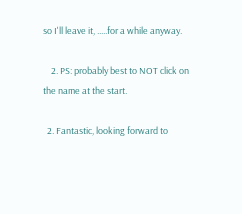so I'll leave it, .....for a while anyway.

    2. PS: probably best to NOT click on the name at the start.

  2. Fantastic, looking forward to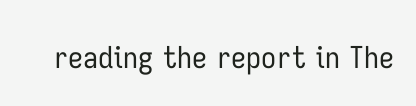reading the report in The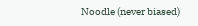Noodle (never biased)